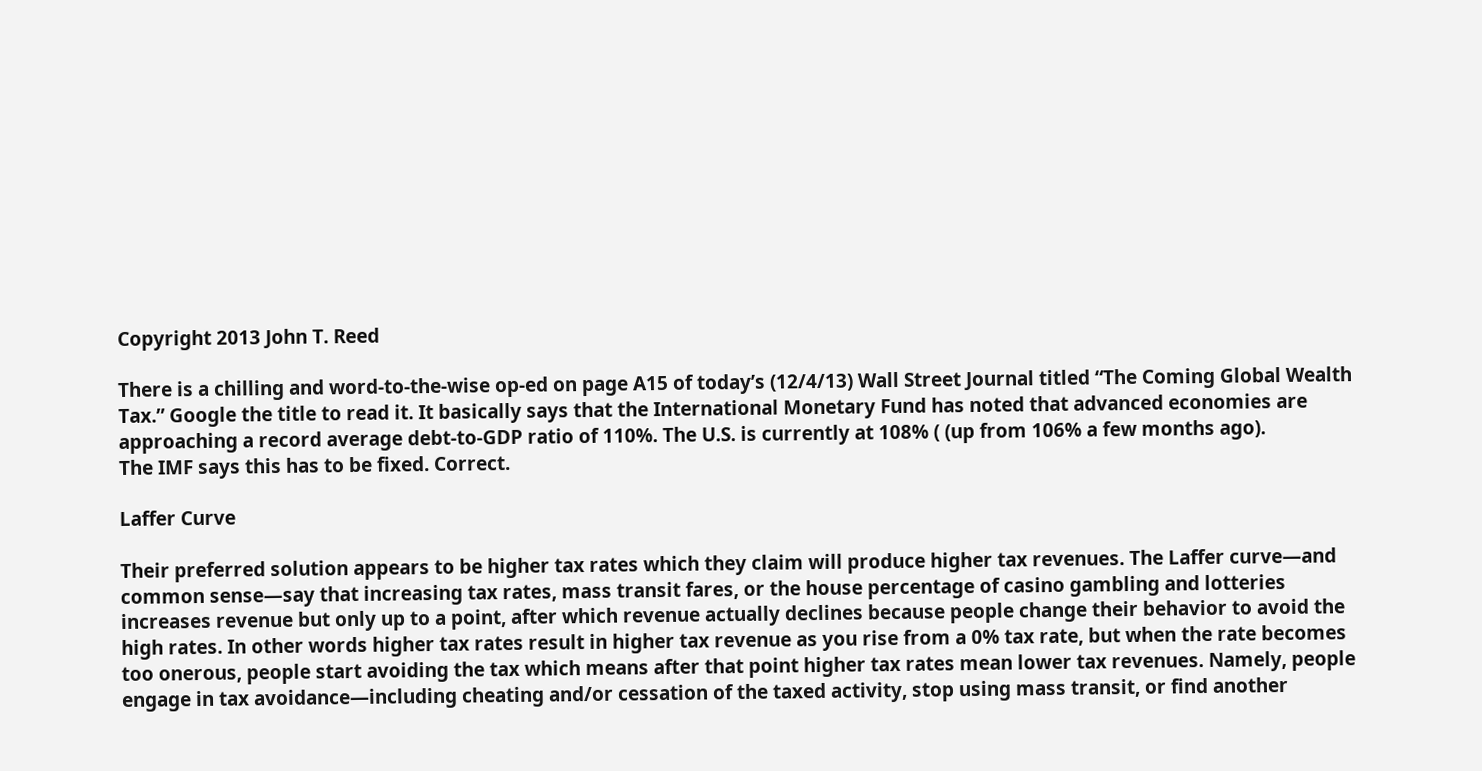Copyright 2013 John T. Reed

There is a chilling and word-to-the-wise op-ed on page A15 of today’s (12/4/13) Wall Street Journal titled “The Coming Global Wealth Tax.” Google the title to read it. It basically says that the International Monetary Fund has noted that advanced economies are approaching a record average debt-to-GDP ratio of 110%. The U.S. is currently at 108% ( (up from 106% a few months ago).
The IMF says this has to be fixed. Correct.

Laffer Curve

Their preferred solution appears to be higher tax rates which they claim will produce higher tax revenues. The Laffer curve—and common sense—say that increasing tax rates, mass transit fares, or the house percentage of casino gambling and lotteries increases revenue but only up to a point, after which revenue actually declines because people change their behavior to avoid the high rates. In other words higher tax rates result in higher tax revenue as you rise from a 0% tax rate, but when the rate becomes too onerous, people start avoiding the tax which means after that point higher tax rates mean lower tax revenues. Namely, people engage in tax avoidance—including cheating and/or cessation of the taxed activity, stop using mass transit, or find another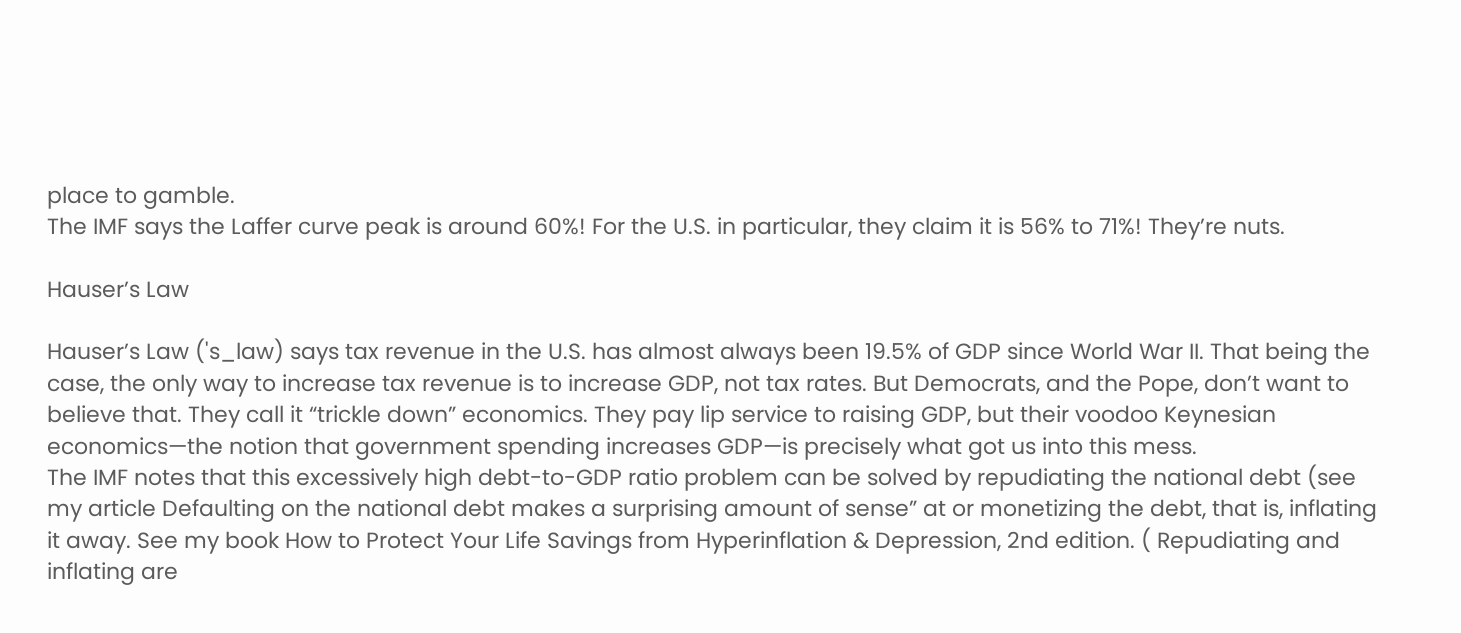place to gamble.
The IMF says the Laffer curve peak is around 60%! For the U.S. in particular, they claim it is 56% to 71%! They’re nuts.

Hauser’s Law

Hauser’s Law ('s_law) says tax revenue in the U.S. has almost always been 19.5% of GDP since World War II. That being the case, the only way to increase tax revenue is to increase GDP, not tax rates. But Democrats, and the Pope, don’t want to believe that. They call it “trickle down” economics. They pay lip service to raising GDP, but their voodoo Keynesian economics—the notion that government spending increases GDP—is precisely what got us into this mess.
The IMF notes that this excessively high debt-to-GDP ratio problem can be solved by repudiating the national debt (see my article Defaulting on the national debt makes a surprising amount of sense” at or monetizing the debt, that is, inflating it away. See my book How to Protect Your Life Savings from Hyperinflation & Depression, 2nd edition. ( Repudiating and inflating are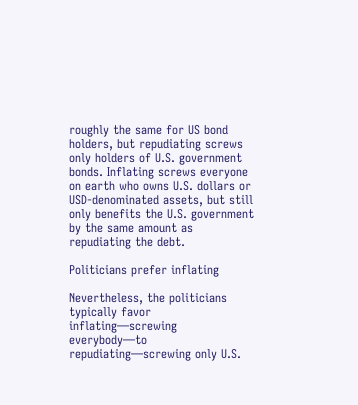roughly the same for US bond holders, but repudiating screws only holders of U.S. government bonds. Inflating screws everyone on earth who owns U.S. dollars or USD-denominated assets, but still only benefits the U.S. government by the same amount as repudiating the debt.

Politicians prefer inflating

Nevertheless, the politicians typically favor inflating—screwing everybody—to repudiating—screwing only U.S.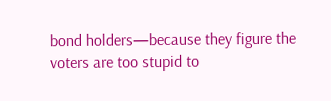bond holders—because they figure the voters are too stupid to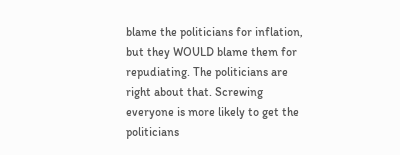blame the politicians for inflation, but they WOULD blame them for repudiating. The politicians are right about that. Screwing everyone is more likely to get the politicians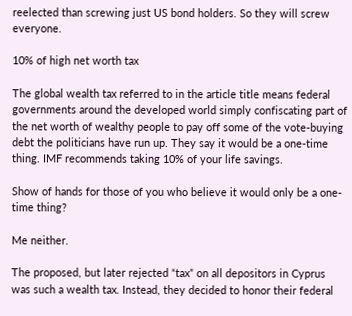reelected than screwing just US bond holders. So they will screw everyone.

10% of high net worth tax

The global wealth tax referred to in the article title means federal governments around the developed world simply confiscating part of the net worth of wealthy people to pay off some of the vote-buying debt the politicians have run up. They say it would be a one-time thing. IMF recommends taking 10% of your life savings.

Show of hands for those of you who believe it would only be a one-time thing?

Me neither.

The proposed, but later rejected “tax” on all depositors in Cyprus was such a wealth tax. Instead, they decided to honor their federal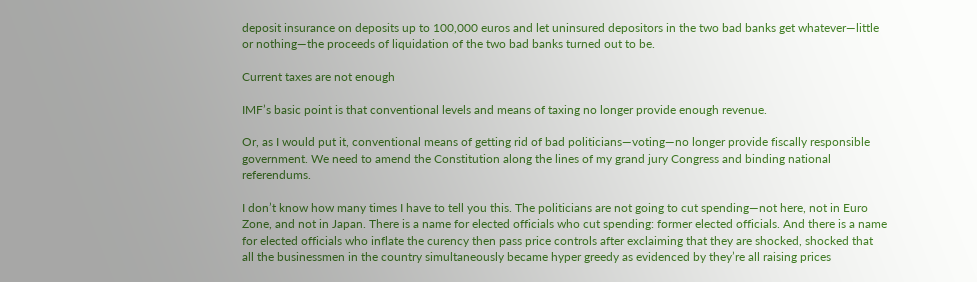deposit insurance on deposits up to 100,000 euros and let uninsured depositors in the two bad banks get whatever—little or nothing—the proceeds of liquidation of the two bad banks turned out to be.

Current taxes are not enough

IMF’s basic point is that conventional levels and means of taxing no longer provide enough revenue.

Or, as I would put it, conventional means of getting rid of bad politicians—voting—no longer provide fiscally responsible government. We need to amend the Constitution along the lines of my grand jury Congress and binding national referendums.

I don’t know how many times I have to tell you this. The politicians are not going to cut spending—not here, not in Euro Zone, and not in Japan. There is a name for elected officials who cut spending: former elected officials. And there is a name for elected officials who inflate the curency then pass price controls after exclaiming that they are shocked, shocked that all the businessmen in the country simultaneously became hyper greedy as evidenced by they’re all raising prices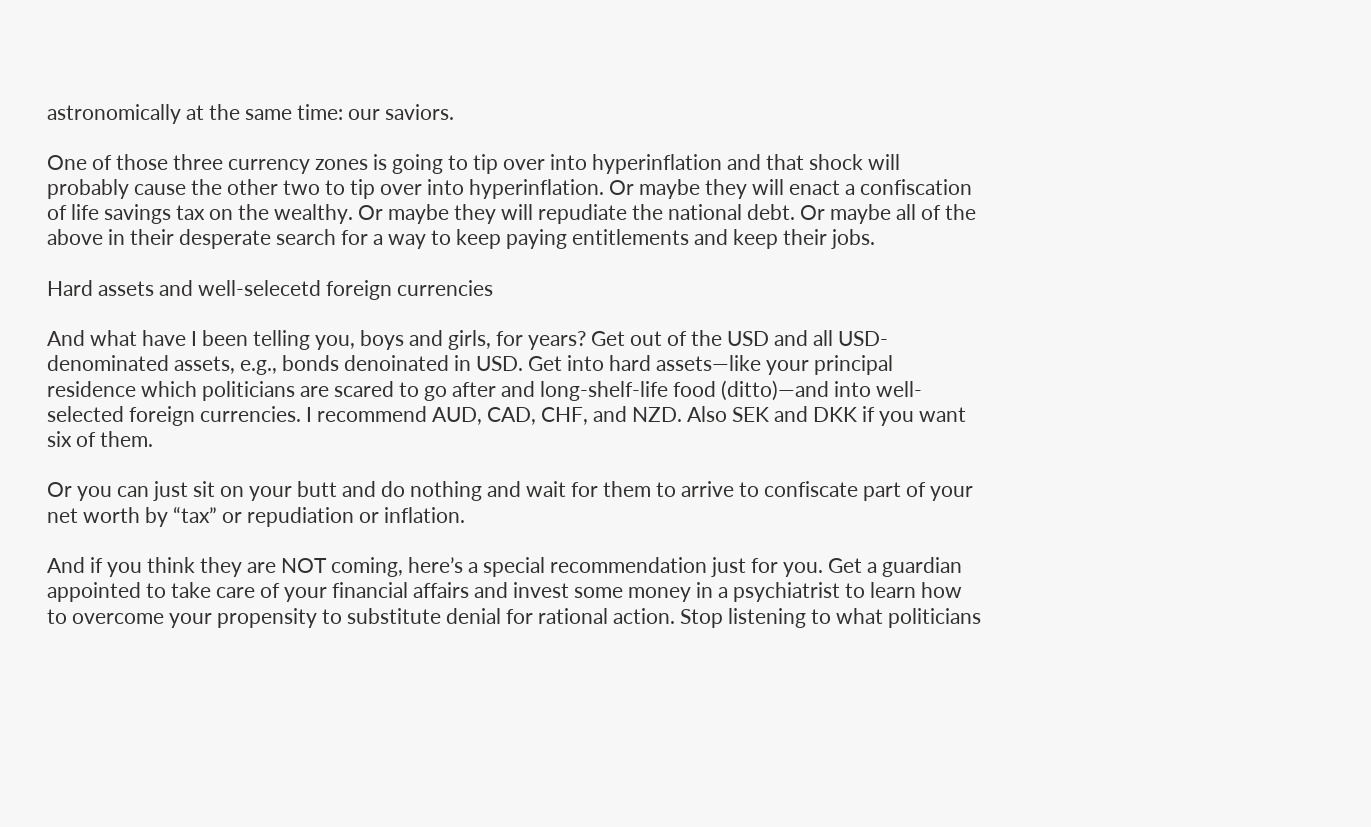astronomically at the same time: our saviors.

One of those three currency zones is going to tip over into hyperinflation and that shock will probably cause the other two to tip over into hyperinflation. Or maybe they will enact a confiscation of life savings tax on the wealthy. Or maybe they will repudiate the national debt. Or maybe all of the above in their desperate search for a way to keep paying entitlements and keep their jobs.

Hard assets and well-selecetd foreign currencies

And what have I been telling you, boys and girls, for years? Get out of the USD and all USD-denominated assets, e.g., bonds denoinated in USD. Get into hard assets—like your principal residence which politicians are scared to go after and long-shelf-life food (ditto)—and into well-selected foreign currencies. I recommend AUD, CAD, CHF, and NZD. Also SEK and DKK if you want six of them.

Or you can just sit on your butt and do nothing and wait for them to arrive to confiscate part of your net worth by “tax” or repudiation or inflation.

And if you think they are NOT coming, here’s a special recommendation just for you. Get a guardian appointed to take care of your financial affairs and invest some money in a psychiatrist to learn how to overcome your propensity to substitute denial for rational action. Stop listening to what politicians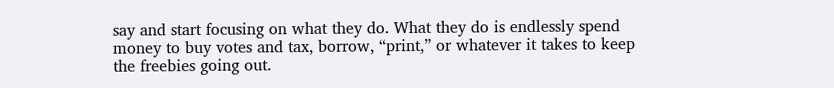say and start focusing on what they do. What they do is endlessly spend money to buy votes and tax, borrow, “print,” or whatever it takes to keep the freebies going out.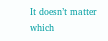It doesn’t matter which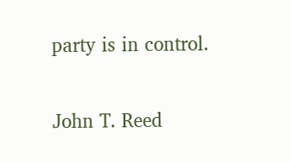party is in control.

John T. Reed